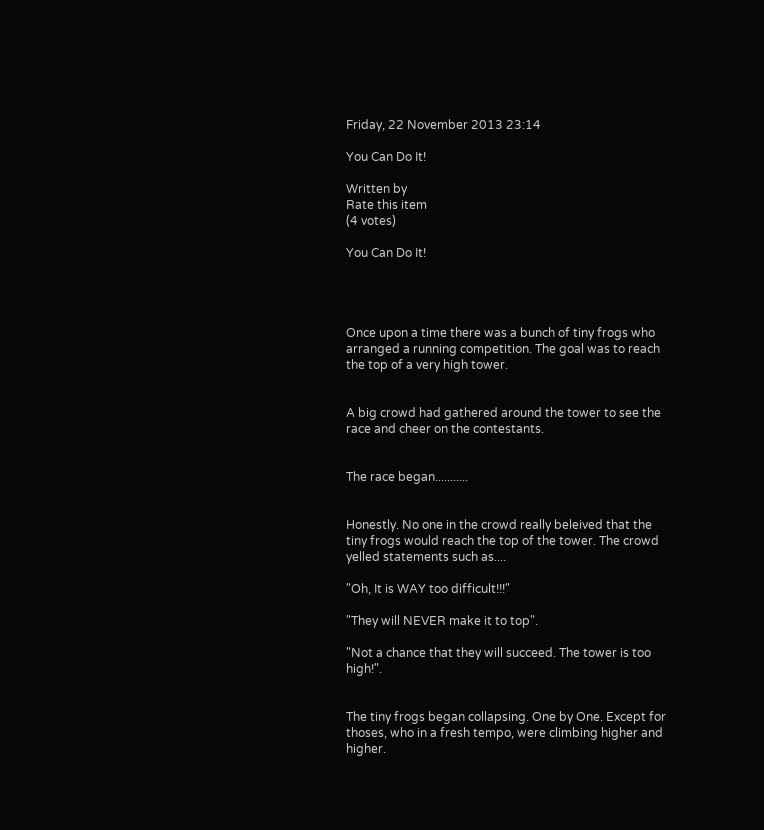Friday, 22 November 2013 23:14

You Can Do It!

Written by
Rate this item
(4 votes)

You Can Do It!




Once upon a time there was a bunch of tiny frogs who arranged a running competition. The goal was to reach the top of a very high tower.


A big crowd had gathered around the tower to see the race and cheer on the contestants.


The race began...........


Honestly. No one in the crowd really beleived that the tiny frogs would reach the top of the tower. The crowd yelled statements such as....

"Oh, It is WAY too difficult!!!"

"They will NEVER make it to top".

"Not a chance that they will succeed. The tower is too high!".


The tiny frogs began collapsing. One by One. Except for thoses, who in a fresh tempo, were climbing higher and higher.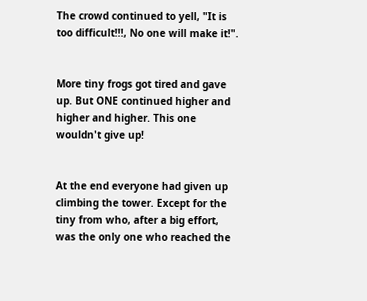The crowd continued to yell, "It is too difficult!!!, No one will make it!".


More tiny frogs got tired and gave up. But ONE continued higher and higher and higher. This one wouldn't give up!


At the end everyone had given up climbing the tower. Except for the tiny from who, after a big effort, was the only one who reached the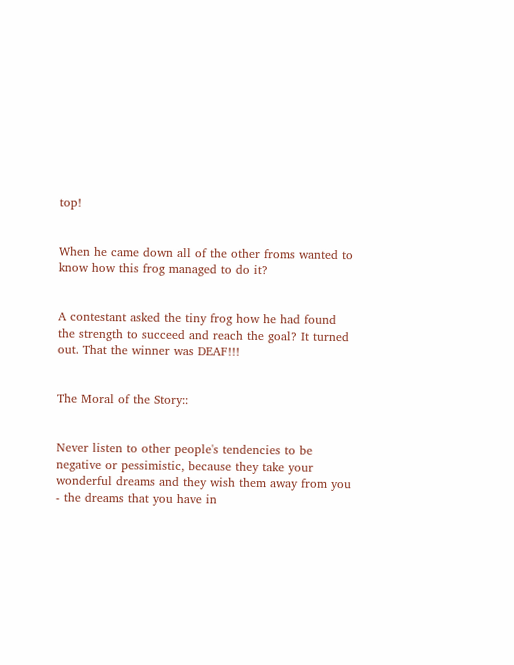top!


When he came down all of the other froms wanted to know how this frog managed to do it?


A contestant asked the tiny frog how he had found the strength to succeed and reach the goal? It turned out. That the winner was DEAF!!!


The Moral of the Story::


Never listen to other people's tendencies to be negative or pessimistic, because they take your wonderful dreams and they wish them away from you - the dreams that you have in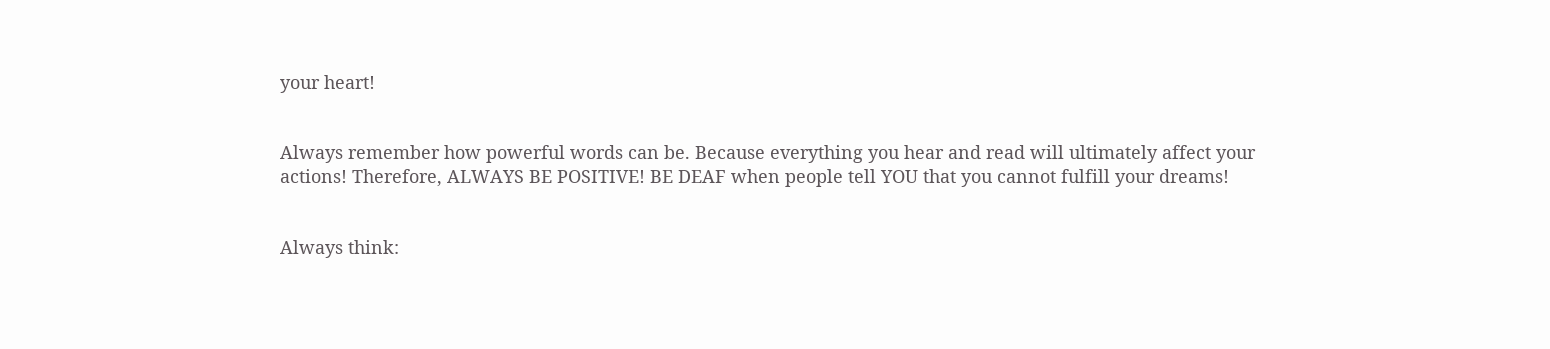your heart!


Always remember how powerful words can be. Because everything you hear and read will ultimately affect your actions! Therefore, ALWAYS BE POSITIVE! BE DEAF when people tell YOU that you cannot fulfill your dreams!


Always think: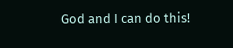God and I can do this!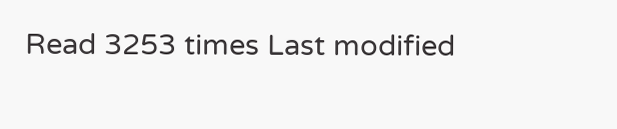Read 3253 times Last modified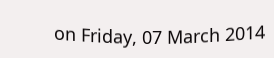on Friday, 07 March 2014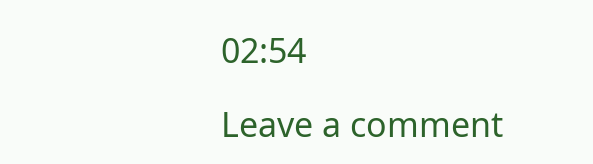02:54

Leave a comment